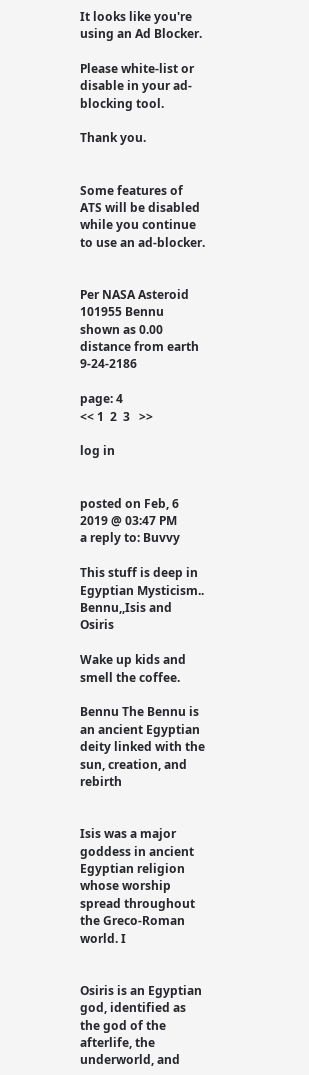It looks like you're using an Ad Blocker.

Please white-list or disable in your ad-blocking tool.

Thank you.


Some features of ATS will be disabled while you continue to use an ad-blocker.


Per NASA Asteroid 101955 Bennu shown as 0.00 distance from earth 9-24-2186

page: 4
<< 1  2  3   >>

log in


posted on Feb, 6 2019 @ 03:47 PM
a reply to: Buvvy

This stuff is deep in Egyptian Mysticism.. Bennu,,Isis and Osiris

Wake up kids and smell the coffee.

Bennu The Bennu is an ancient Egyptian deity linked with the sun, creation, and rebirth


Isis was a major goddess in ancient Egyptian religion whose worship spread throughout the Greco-Roman world. I


Osiris is an Egyptian god, identified as the god of the afterlife, the underworld, and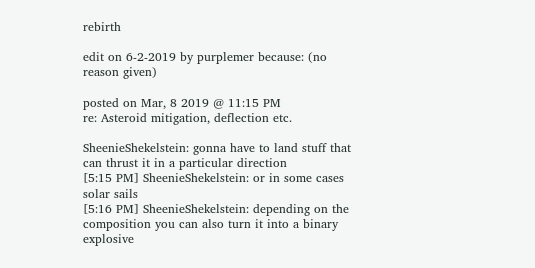rebirth

edit on 6-2-2019 by purplemer because: (no reason given)

posted on Mar, 8 2019 @ 11:15 PM
re: Asteroid mitigation, deflection etc.

SheenieShekelstein: gonna have to land stuff that can thrust it in a particular direction
[5:15 PM] SheenieShekelstein: or in some cases solar sails
[5:16 PM] SheenieShekelstein: depending on the composition you can also turn it into a binary explosive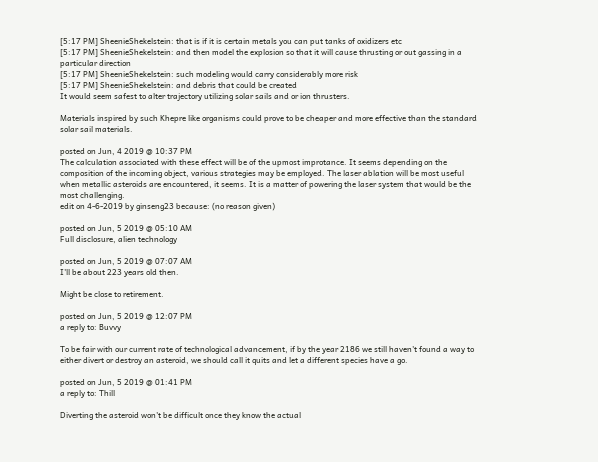[5:17 PM] SheenieShekelstein: that is if it is certain metals you can put tanks of oxidizers etc
[5:17 PM] SheenieShekelstein: and then model the explosion so that it will cause thrusting or out gassing in a particular direction
[5:17 PM] SheenieShekelstein: such modeling would carry considerably more risk
[5:17 PM] SheenieShekelstein: and debris that could be created
It would seem safest to alter trajectory utilizing solar sails and or ion thrusters.

Materials inspired by such Khepre like organisms could prove to be cheaper and more effective than the standard solar sail materials.

posted on Jun, 4 2019 @ 10:37 PM
The calculation associated with these effect will be of the upmost improtance. It seems depending on the composition of the incoming object, various strategies may be employed. The laser ablation will be most useful when metallic asteroids are encountered, it seems. It is a matter of powering the laser system that would be the most challenging.
edit on 4-6-2019 by ginseng23 because: (no reason given)

posted on Jun, 5 2019 @ 05:10 AM
Full disclosure, alien technology

posted on Jun, 5 2019 @ 07:07 AM
I'll be about 223 years old then.

Might be close to retirement.

posted on Jun, 5 2019 @ 12:07 PM
a reply to: Buvvy

To be fair with our current rate of technological advancement, if by the year 2186 we still haven't found a way to either divert or destroy an asteroid, we should call it quits and let a different species have a go.

posted on Jun, 5 2019 @ 01:41 PM
a reply to: Thill

Diverting the asteroid won't be difficult once they know the actual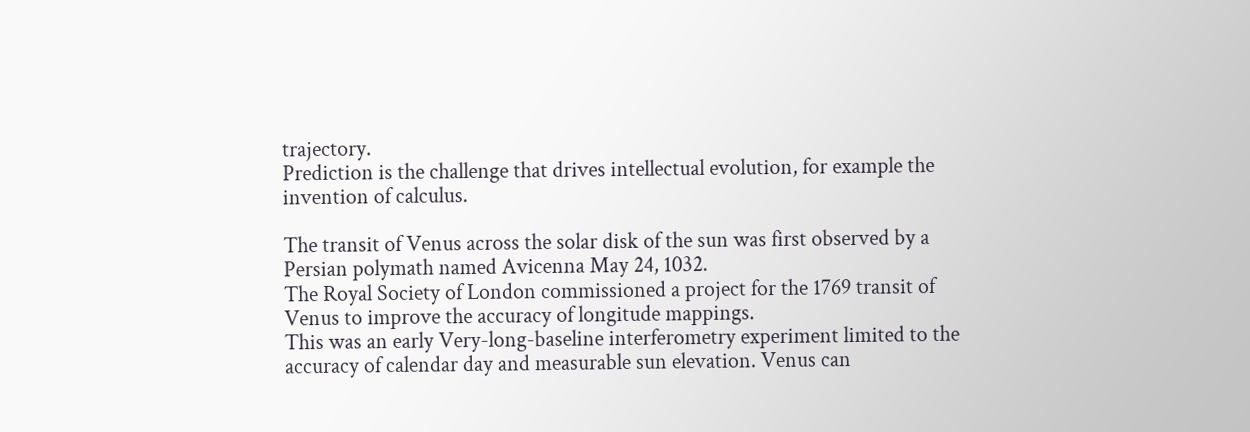trajectory.
Prediction is the challenge that drives intellectual evolution, for example the invention of calculus.

The transit of Venus across the solar disk of the sun was first observed by a Persian polymath named Avicenna May 24, 1032.
The Royal Society of London commissioned a project for the 1769 transit of Venus to improve the accuracy of longitude mappings.
This was an early Very-long-baseline interferometry experiment limited to the accuracy of calendar day and measurable sun elevation. Venus can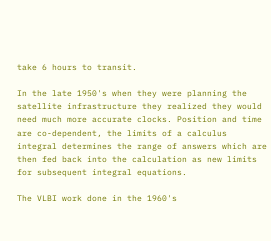take 6 hours to transit.

In the late 1950's when they were planning the satellite infrastructure they realized they would need much more accurate clocks. Position and time are co-dependent, the limits of a calculus integral determines the range of answers which are then fed back into the calculation as new limits for subsequent integral equations.

The VLBI work done in the 1960's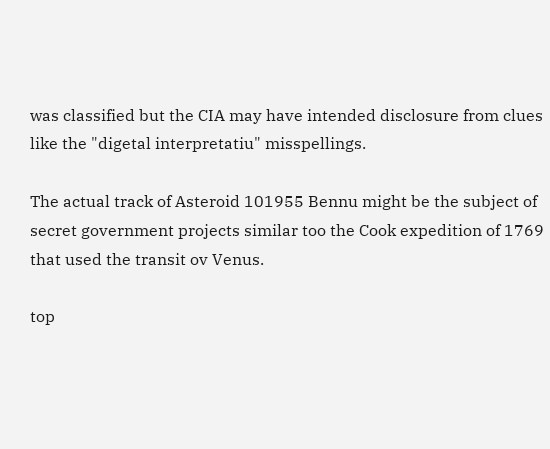was classified but the CIA may have intended disclosure from clues like the "digetal interpretatiu" misspellings.

The actual track of Asteroid 101955 Bennu might be the subject of secret government projects similar too the Cook expedition of 1769 that used the transit ov Venus.

top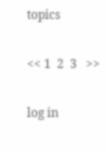topics

<< 1  2  3   >>

log in